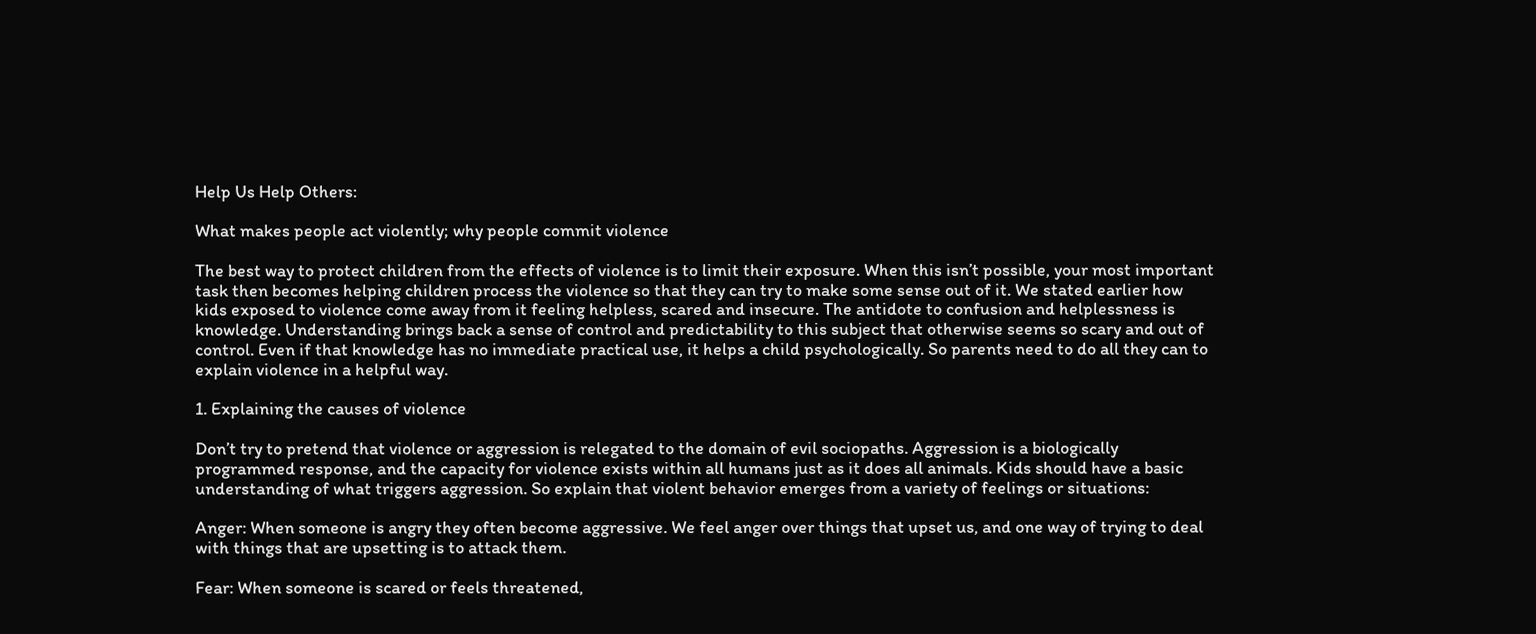Help Us Help Others:

What makes people act violently; why people commit violence

The best way to protect children from the effects of violence is to limit their exposure. When this isn’t possible, your most important task then becomes helping children process the violence so that they can try to make some sense out of it. We stated earlier how kids exposed to violence come away from it feeling helpless, scared and insecure. The antidote to confusion and helplessness is knowledge. Understanding brings back a sense of control and predictability to this subject that otherwise seems so scary and out of control. Even if that knowledge has no immediate practical use, it helps a child psychologically. So parents need to do all they can to explain violence in a helpful way.

1. Explaining the causes of violence

Don’t try to pretend that violence or aggression is relegated to the domain of evil sociopaths. Aggression is a biologically programmed response, and the capacity for violence exists within all humans just as it does all animals. Kids should have a basic understanding of what triggers aggression. So explain that violent behavior emerges from a variety of feelings or situations:

Anger: When someone is angry they often become aggressive. We feel anger over things that upset us, and one way of trying to deal with things that are upsetting is to attack them.

Fear: When someone is scared or feels threatened,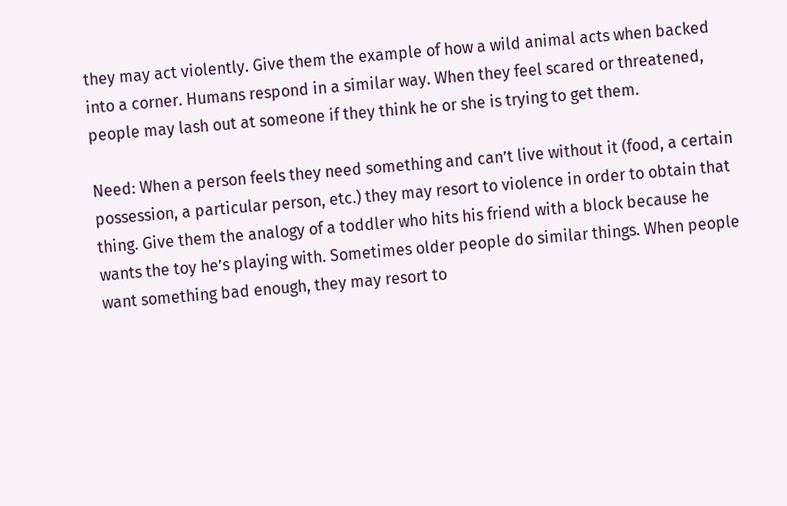they may act violently. Give them the example of how a wild animal acts when backed into a corner. Humans respond in a similar way. When they feel scared or threatened, people may lash out at someone if they think he or she is trying to get them.

Need: When a person feels they need something and can’t live without it (food, a certain possession, a particular person, etc.) they may resort to violence in order to obtain that thing. Give them the analogy of a toddler who hits his friend with a block because he wants the toy he’s playing with. Sometimes older people do similar things. When people want something bad enough, they may resort to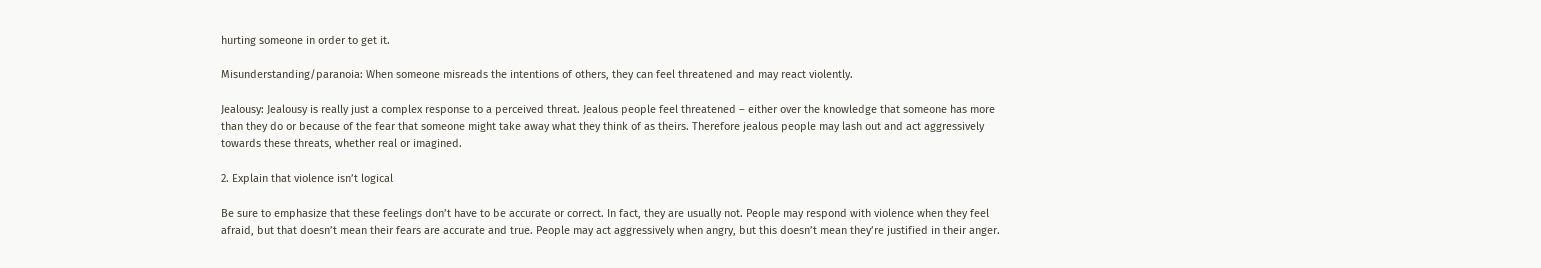hurting someone in order to get it.

Misunderstanding/paranoia: When someone misreads the intentions of others, they can feel threatened and may react violently.

Jealousy: Jealousy is really just a complex response to a perceived threat. Jealous people feel threatened – either over the knowledge that someone has more than they do or because of the fear that someone might take away what they think of as theirs. Therefore jealous people may lash out and act aggressively towards these threats, whether real or imagined.

2. Explain that violence isn’t logical

Be sure to emphasize that these feelings don’t have to be accurate or correct. In fact, they are usually not. People may respond with violence when they feel afraid, but that doesn’t mean their fears are accurate and true. People may act aggressively when angry, but this doesn’t mean they’re justified in their anger.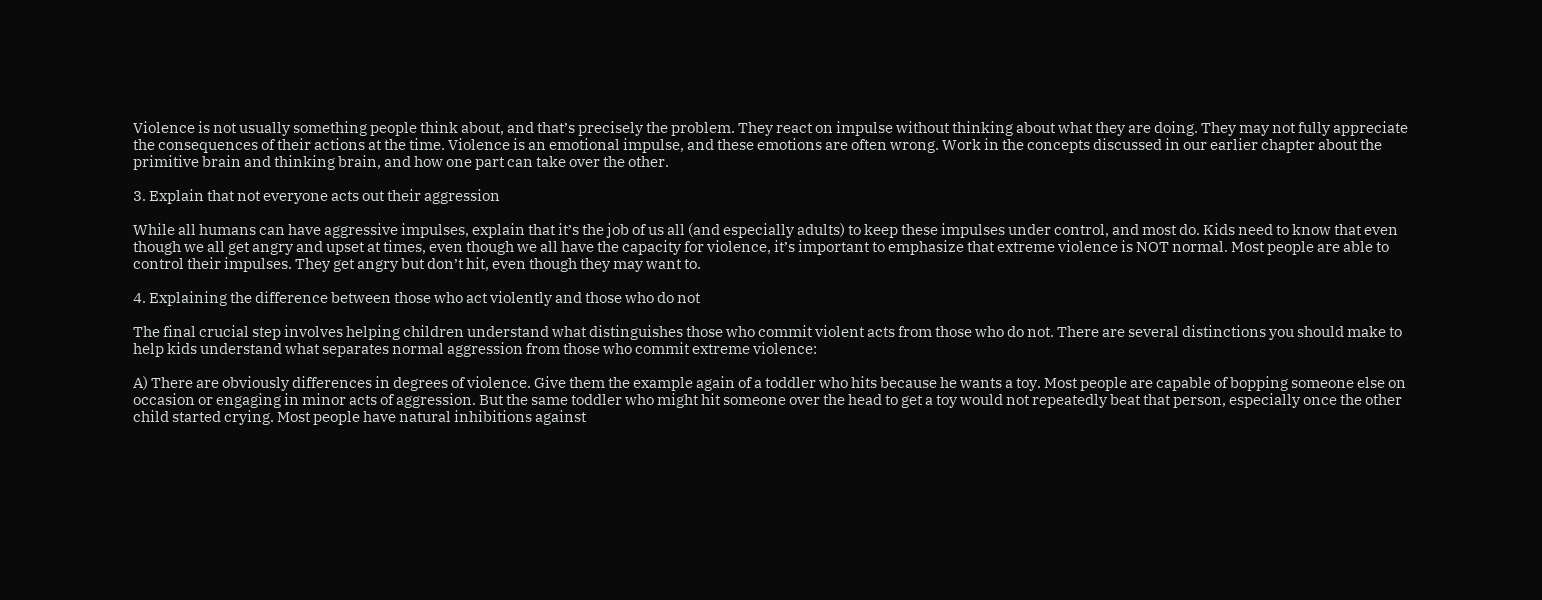Violence is not usually something people think about, and that’s precisely the problem. They react on impulse without thinking about what they are doing. They may not fully appreciate the consequences of their actions at the time. Violence is an emotional impulse, and these emotions are often wrong. Work in the concepts discussed in our earlier chapter about the primitive brain and thinking brain, and how one part can take over the other.

3. Explain that not everyone acts out their aggression

While all humans can have aggressive impulses, explain that it’s the job of us all (and especially adults) to keep these impulses under control, and most do. Kids need to know that even though we all get angry and upset at times, even though we all have the capacity for violence, it’s important to emphasize that extreme violence is NOT normal. Most people are able to control their impulses. They get angry but don’t hit, even though they may want to.

4. Explaining the difference between those who act violently and those who do not

The final crucial step involves helping children understand what distinguishes those who commit violent acts from those who do not. There are several distinctions you should make to help kids understand what separates normal aggression from those who commit extreme violence:

A) There are obviously differences in degrees of violence. Give them the example again of a toddler who hits because he wants a toy. Most people are capable of bopping someone else on occasion or engaging in minor acts of aggression. But the same toddler who might hit someone over the head to get a toy would not repeatedly beat that person, especially once the other child started crying. Most people have natural inhibitions against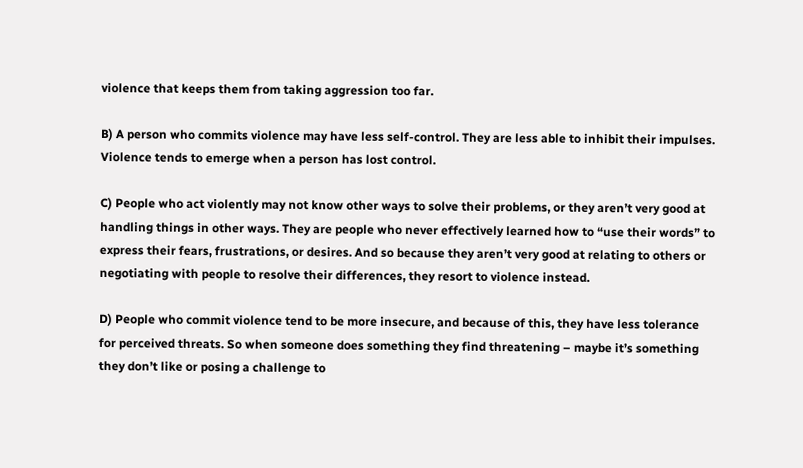violence that keeps them from taking aggression too far.

B) A person who commits violence may have less self-control. They are less able to inhibit their impulses. Violence tends to emerge when a person has lost control.

C) People who act violently may not know other ways to solve their problems, or they aren’t very good at handling things in other ways. They are people who never effectively learned how to “use their words” to express their fears, frustrations, or desires. And so because they aren’t very good at relating to others or negotiating with people to resolve their differences, they resort to violence instead.

D) People who commit violence tend to be more insecure, and because of this, they have less tolerance for perceived threats. So when someone does something they find threatening – maybe it’s something they don’t like or posing a challenge to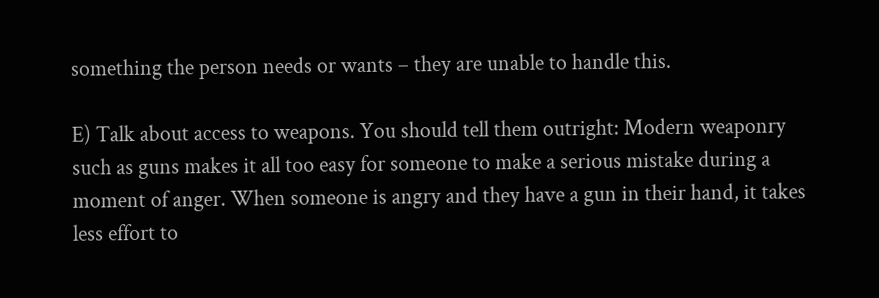something the person needs or wants – they are unable to handle this.

E) Talk about access to weapons. You should tell them outright: Modern weaponry such as guns makes it all too easy for someone to make a serious mistake during a moment of anger. When someone is angry and they have a gun in their hand, it takes less effort to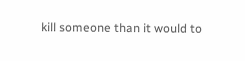kill someone than it would to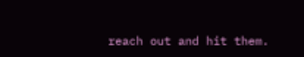reach out and hit them.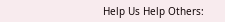Help Us Help Others: